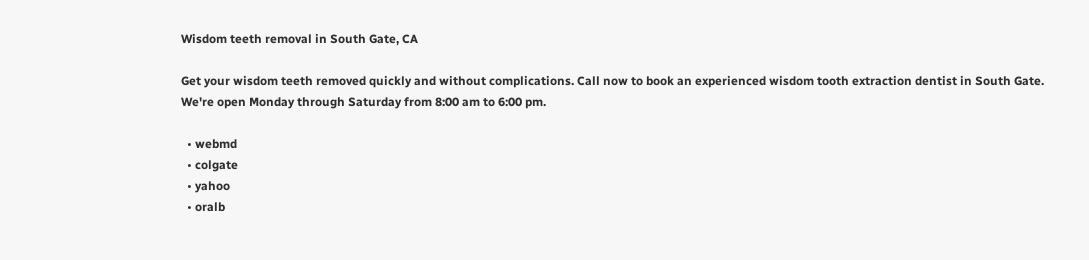Wisdom teeth removal in South Gate, CA

Get your wisdom teeth removed quickly and without complications. Call now to book an experienced wisdom tooth extraction dentist in South Gate. We're open Monday through Saturday from 8:00 am to 6:00 pm.

  • webmd
  • colgate
  • yahoo
  • oralb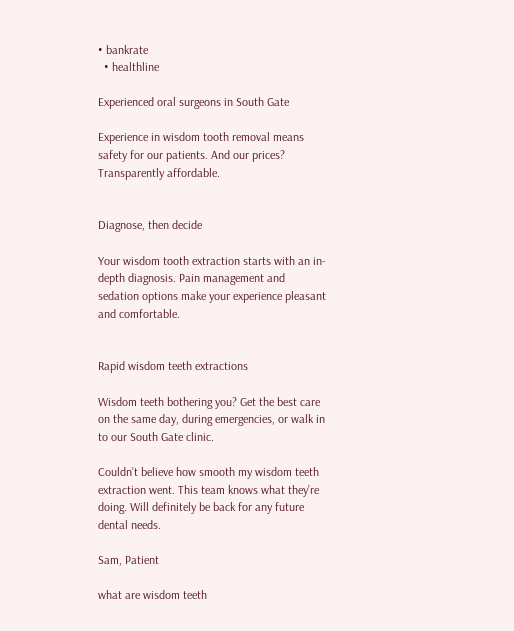• bankrate
  • healthline

Experienced oral surgeons in South Gate

Experience in wisdom tooth removal means safety for our patients. And our prices? Transparently affordable.


Diagnose, then decide

Your wisdom tooth extraction starts with an in-depth diagnosis. Pain management and sedation options make your experience pleasant and comfortable.


Rapid wisdom teeth extractions

Wisdom teeth bothering you? Get the best care on the same day, during emergencies, or walk in to our South Gate clinic.

Couldn’t believe how smooth my wisdom teeth extraction went. This team knows what they’re doing. Will definitely be back for any future dental needs.

Sam, Patient

what are wisdom teeth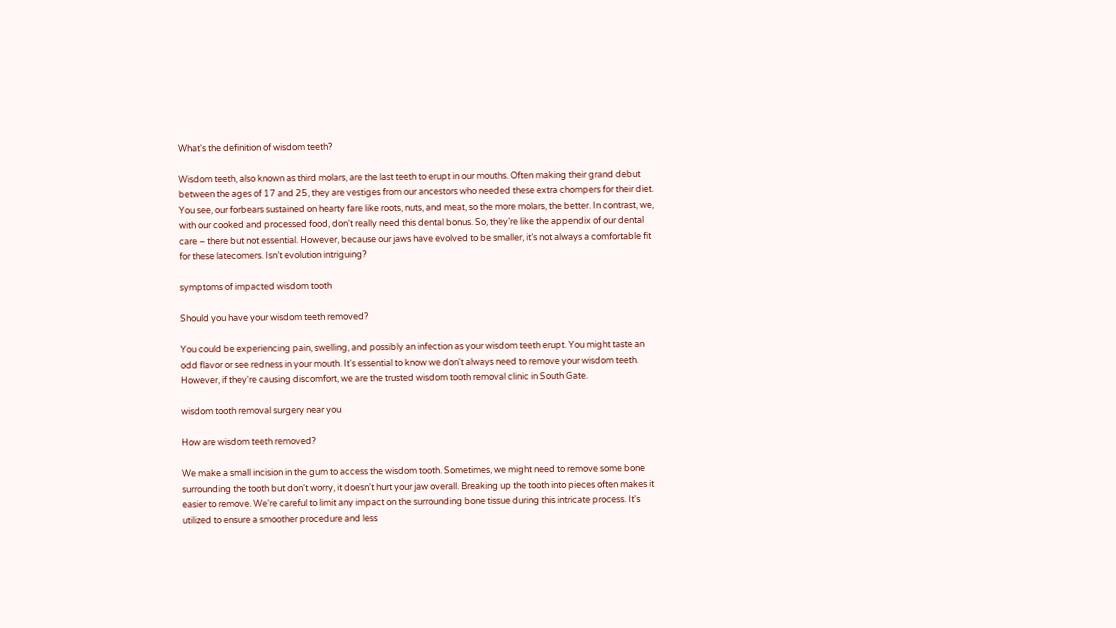What's the definition of wisdom teeth?

Wisdom teeth, also known as third molars, are the last teeth to erupt in our mouths. Often making their grand debut between the ages of 17 and 25, they are vestiges from our ancestors who needed these extra chompers for their diet. You see, our forbears sustained on hearty fare like roots, nuts, and meat, so the more molars, the better. In contrast, we, with our cooked and processed food, don't really need this dental bonus. So, they’re like the appendix of our dental care – there but not essential. However, because our jaws have evolved to be smaller, it’s not always a comfortable fit for these latecomers. Isn’t evolution intriguing?

symptoms of impacted wisdom tooth

Should you have your wisdom teeth removed?

You could be experiencing pain, swelling, and possibly an infection as your wisdom teeth erupt. You might taste an odd flavor or see redness in your mouth. It's essential to know we don't always need to remove your wisdom teeth. However, if they're causing discomfort, we are the trusted wisdom tooth removal clinic in South Gate.

wisdom tooth removal surgery near you

How are wisdom teeth removed?

We make a small incision in the gum to access the wisdom tooth. Sometimes, we might need to remove some bone surrounding the tooth but don't worry, it doesn't hurt your jaw overall. Breaking up the tooth into pieces often makes it easier to remove. We're careful to limit any impact on the surrounding bone tissue during this intricate process. It's utilized to ensure a smoother procedure and less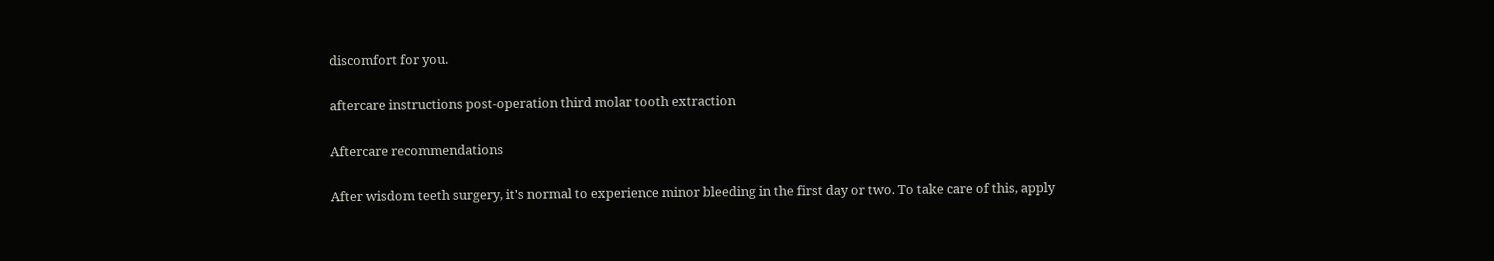discomfort for you.

aftercare instructions post-operation third molar tooth extraction

Aftercare recommendations

After wisdom teeth surgery, it's normal to experience minor bleeding in the first day or two. To take care of this, apply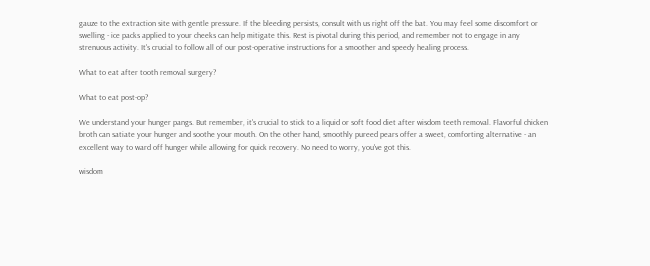gauze to the extraction site with gentle pressure. If the bleeding persists, consult with us right off the bat. You may feel some discomfort or swelling - ice packs applied to your cheeks can help mitigate this. Rest is pivotal during this period, and remember not to engage in any strenuous activity. It's crucial to follow all of our post-operative instructions for a smoother and speedy healing process.

What to eat after tooth removal surgery?

What to eat post-op?

We understand your hunger pangs. But remember, it's crucial to stick to a liquid or soft food diet after wisdom teeth removal. Flavorful chicken broth can satiate your hunger and soothe your mouth. On the other hand, smoothly pureed pears offer a sweet, comforting alternative - an excellent way to ward off hunger while allowing for quick recovery. No need to worry, you've got this.

wisdom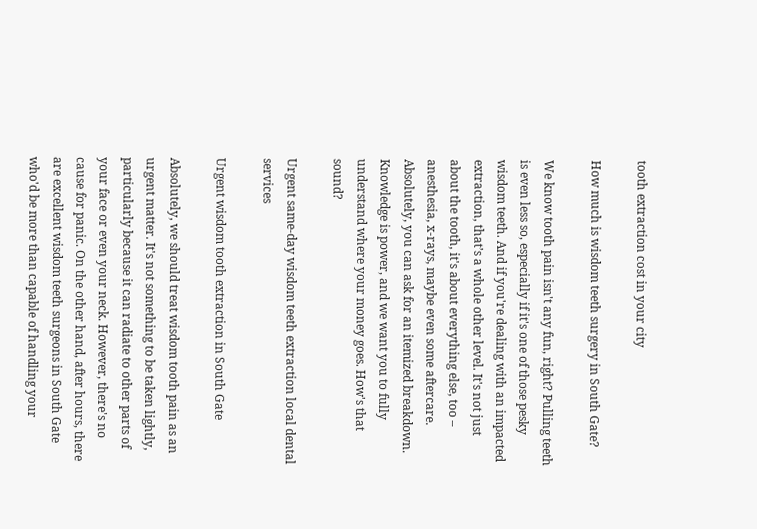tooth extraction cost in your city

How much is wisdom teeth surgery in South Gate?

We know tooth pain isn't any fun, right? Pulling teeth is even less so, especially if it's one of those pesky wisdom teeth. And if you're dealing with an impacted extraction, that’s a whole other level. It's not just about the tooth, it's about everything else, too – anesthesia, x-rays, maybe even some aftercare. Absolutely, you can ask for an itemized breakdown. Knowledge is power, and we want you to fully understand where your money goes. How's that sound?

Urgent same-day wisdom teeth extraction local dental services

Urgent wisdom tooth extraction in South Gate

Absolutely, we should treat wisdom tooth pain as an urgent matter. It's not something to be taken lightly, particularly because it can radiate to other parts of your face or even your neck. However, there's no cause for panic. On the other hand, after hours, there are excellent wisdom teeth surgeons in South Gate who'd be more than capable of handling your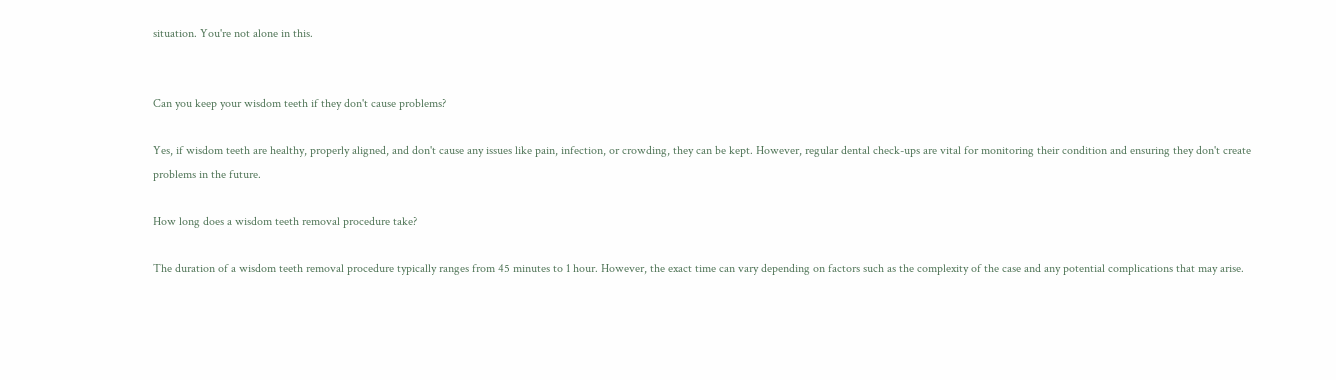situation. You're not alone in this.


Can you keep your wisdom teeth if they don't cause problems?

Yes, if wisdom teeth are healthy, properly aligned, and don't cause any issues like pain, infection, or crowding, they can be kept. However, regular dental check-ups are vital for monitoring their condition and ensuring they don't create problems in the future.

How long does a wisdom teeth removal procedure take?

The duration of a wisdom teeth removal procedure typically ranges from 45 minutes to 1 hour. However, the exact time can vary depending on factors such as the complexity of the case and any potential complications that may arise.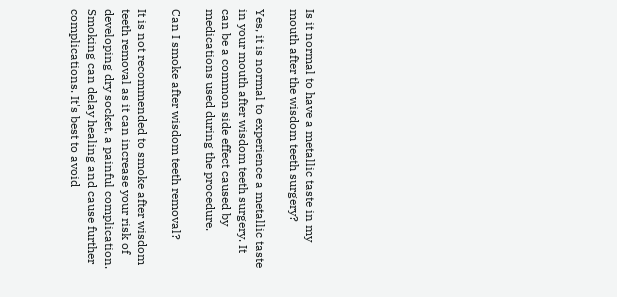Is it normal to have a metallic taste in my mouth after the wisdom teeth surgery?

Yes, it is normal to experience a metallic taste in your mouth after wisdom teeth surgery. It can be a common side effect caused by medications used during the procedure.

Can I smoke after wisdom teeth removal?

It is not recommended to smoke after wisdom teeth removal as it can increase your risk of developing dry socket, a painful complication. Smoking can delay healing and cause further complications. It's best to avoid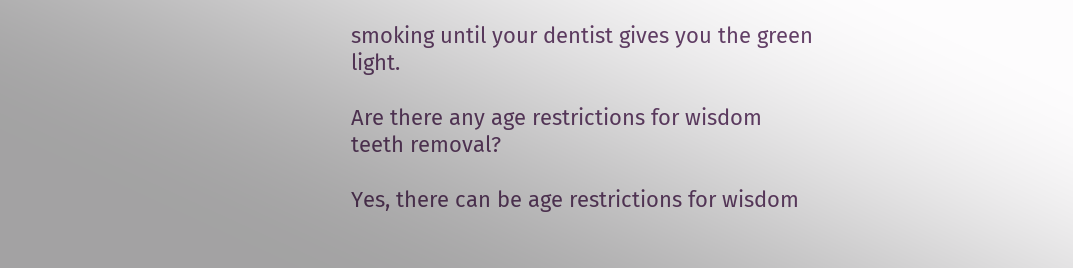smoking until your dentist gives you the green light.

Are there any age restrictions for wisdom teeth removal?

Yes, there can be age restrictions for wisdom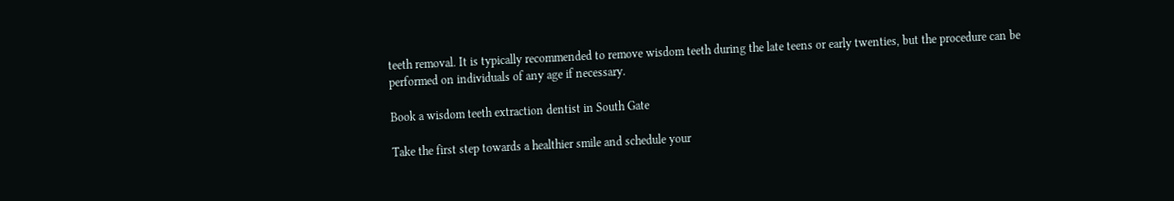teeth removal. It is typically recommended to remove wisdom teeth during the late teens or early twenties, but the procedure can be performed on individuals of any age if necessary.

Book a wisdom teeth extraction dentist in South Gate

Take the first step towards a healthier smile and schedule your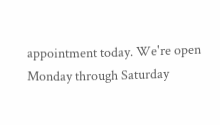appointment today. We're open Monday through Saturday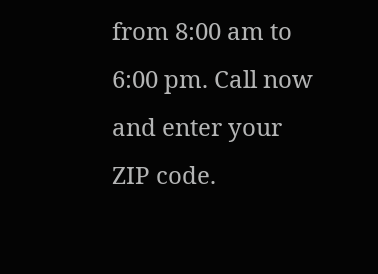from 8:00 am to 6:00 pm. Call now and enter your ZIP code.